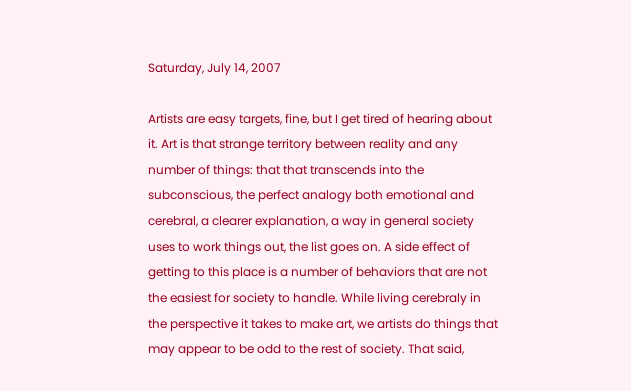Saturday, July 14, 2007

Artists are easy targets, fine, but I get tired of hearing about it. Art is that strange territory between reality and any number of things: that that transcends into the subconscious, the perfect analogy both emotional and cerebral, a clearer explanation, a way in general society uses to work things out, the list goes on. A side effect of getting to this place is a number of behaviors that are not the easiest for society to handle. While living cerebraly in the perspective it takes to make art, we artists do things that may appear to be odd to the rest of society. That said,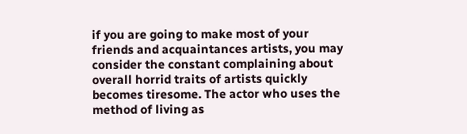if you are going to make most of your friends and acquaintances artists, you may consider the constant complaining about overall horrid traits of artists quickly becomes tiresome. The actor who uses the method of living as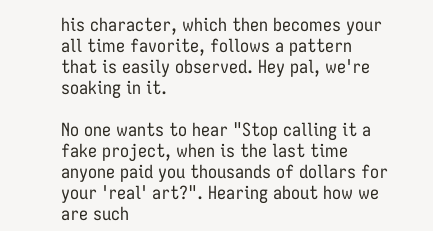his character, which then becomes your all time favorite, follows a pattern that is easily observed. Hey pal, we're soaking in it.

No one wants to hear "Stop calling it a fake project, when is the last time anyone paid you thousands of dollars for your 'real' art?". Hearing about how we are such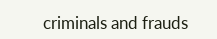criminals and frauds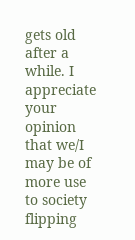gets old after a while. I appreciate your opinion that we/I may be of more use to society flipping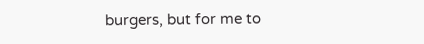burgers, but for me to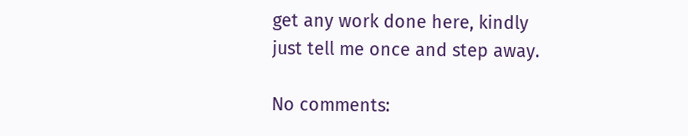get any work done here, kindly just tell me once and step away.

No comments: